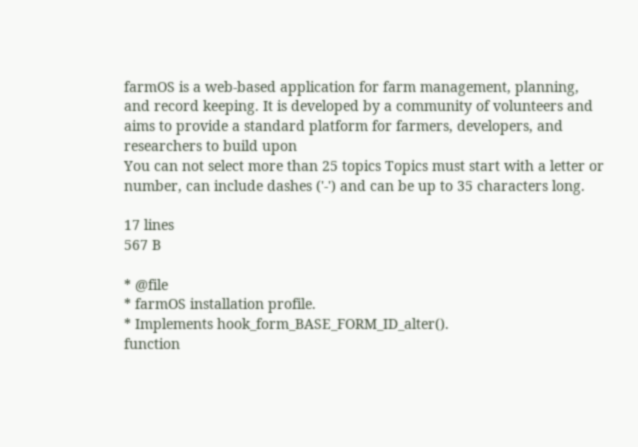farmOS is a web-based application for farm management, planning, and record keeping. It is developed by a community of volunteers and aims to provide a standard platform for farmers, developers, and researchers to build upon
You can not select more than 25 topics Topics must start with a letter or number, can include dashes ('-') and can be up to 35 characters long.

17 lines
567 B

* @file
* farmOS installation profile.
* Implements hook_form_BASE_FORM_ID_alter().
function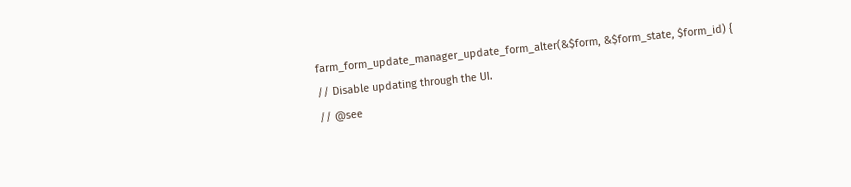farm_form_update_manager_update_form_alter(&$form, &$form_state, $form_id) {
// Disable updating through the UI.
// @see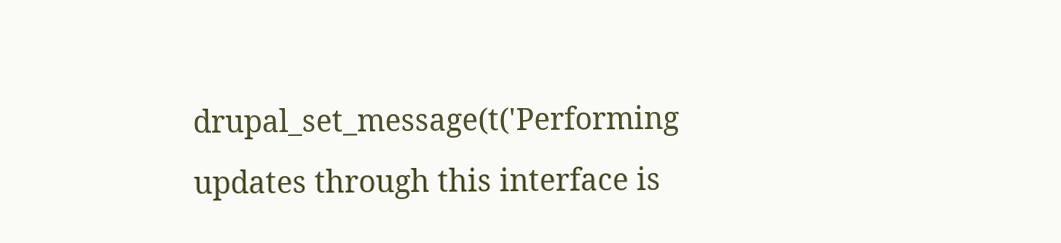drupal_set_message(t('Performing updates through this interface is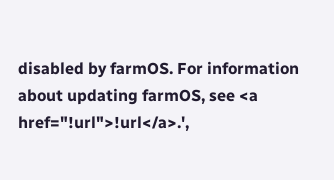disabled by farmOS. For information about updating farmOS, see <a href="!url">!url</a>.',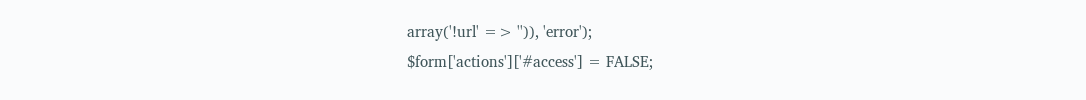array('!url' => '')), 'error');
$form['actions']['#access'] = FALSE;